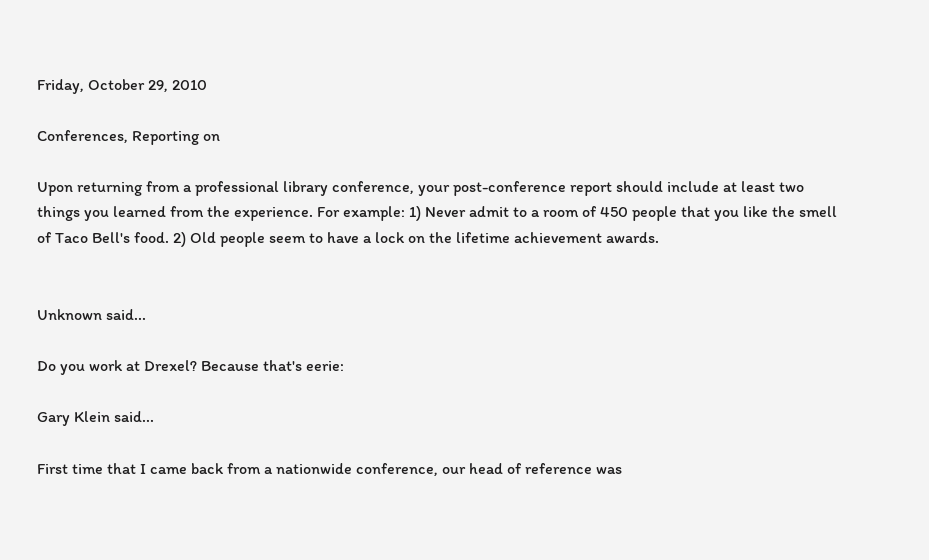Friday, October 29, 2010

Conferences, Reporting on

Upon returning from a professional library conference, your post-conference report should include at least two things you learned from the experience. For example: 1) Never admit to a room of 450 people that you like the smell of Taco Bell's food. 2) Old people seem to have a lock on the lifetime achievement awards.


Unknown said...

Do you work at Drexel? Because that's eerie:

Gary Klein said...

First time that I came back from a nationwide conference, our head of reference was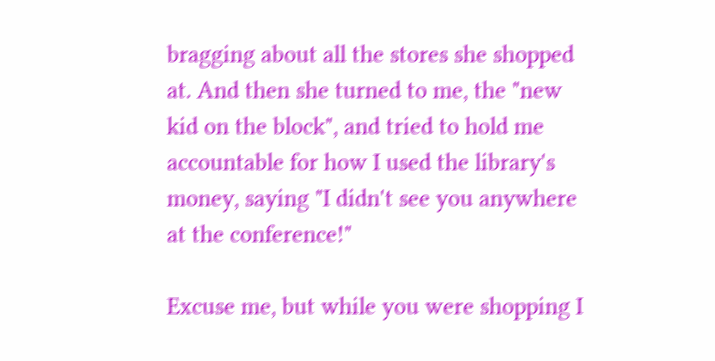bragging about all the stores she shopped at. And then she turned to me, the "new kid on the block", and tried to hold me accountable for how I used the library's money, saying "I didn't see you anywhere at the conference!"

Excuse me, but while you were shopping I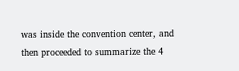was inside the convention center, and then proceeded to summarize the 4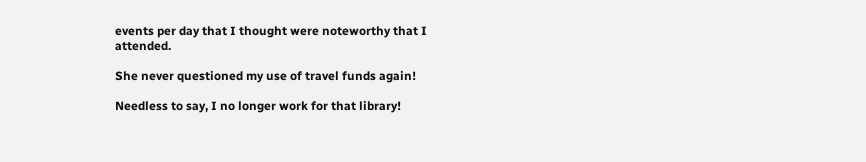events per day that I thought were noteworthy that I attended.

She never questioned my use of travel funds again!

Needless to say, I no longer work for that library!